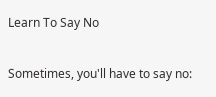Learn To Say No

Sometimes, you'll have to say no: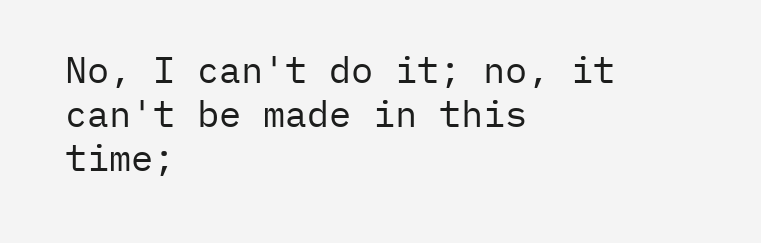No, I can't do it; no, it can't be made in this time;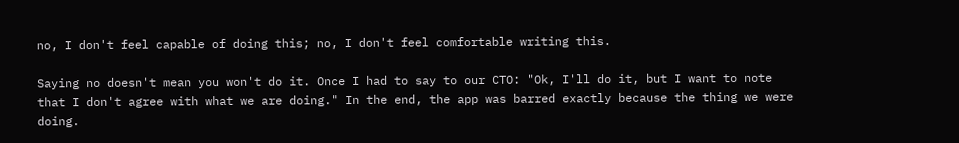no, I don't feel capable of doing this; no, I don't feel comfortable writing this.

Saying no doesn't mean you won't do it. Once I had to say to our CTO: "Ok, I'll do it, but I want to note that I don't agree with what we are doing." In the end, the app was barred exactly because the thing we were doing.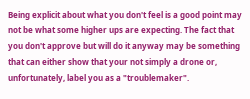Being explicit about what you don't feel is a good point may not be what some higher ups are expecting. The fact that you don't approve but will do it anyway may be something that can either show that your not simply a drone or, unfortunately, label you as a "troublemaker".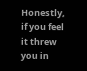Honestly, if you feel it threw you in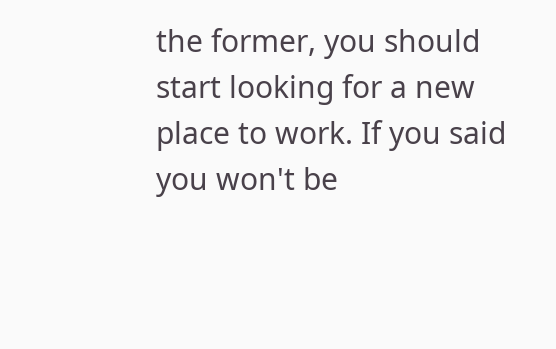the former, you should start looking for a new place to work. If you said you won't be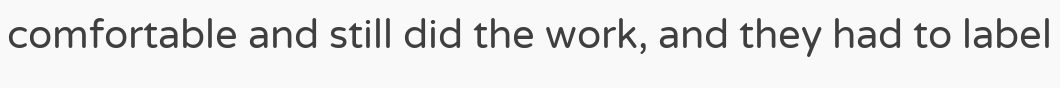comfortable and still did the work, and they had to label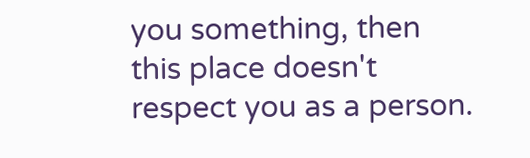you something, then this place doesn't respect you as a person.